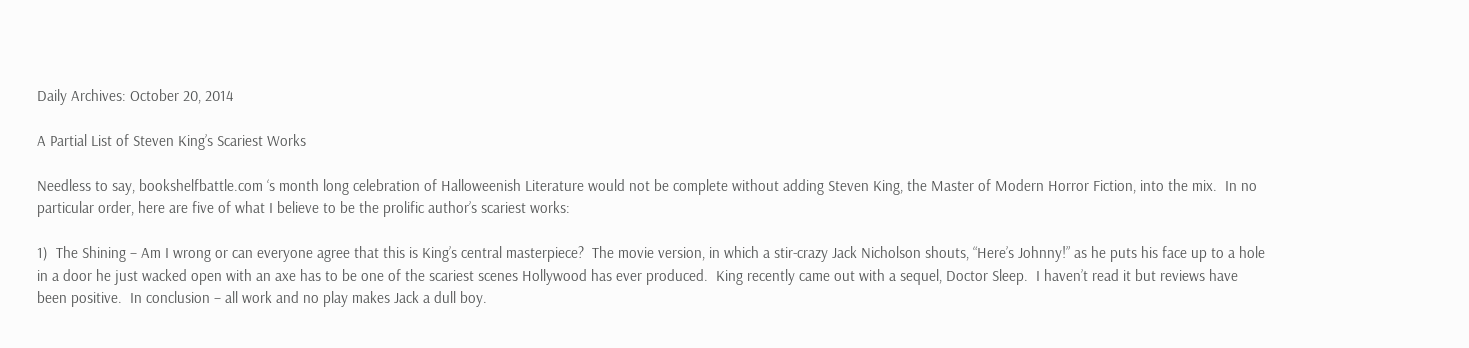Daily Archives: October 20, 2014

A Partial List of Steven King’s Scariest Works

Needless to say, bookshelfbattle.com ‘s month long celebration of Halloweenish Literature would not be complete without adding Steven King, the Master of Modern Horror Fiction, into the mix.  In no particular order, here are five of what I believe to be the prolific author’s scariest works:

1)  The Shining – Am I wrong or can everyone agree that this is King’s central masterpiece?  The movie version, in which a stir-crazy Jack Nicholson shouts, “Here’s Johnny!” as he puts his face up to a hole in a door he just wacked open with an axe has to be one of the scariest scenes Hollywood has ever produced.  King recently came out with a sequel, Doctor Sleep.  I haven’t read it but reviews have been positive.  In conclusion – all work and no play makes Jack a dull boy.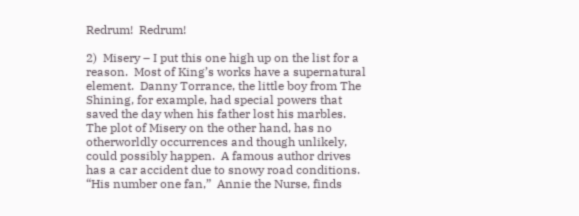Redrum!  Redrum!

2)  Misery – I put this one high up on the list for a reason.  Most of King’s works have a supernatural element.  Danny Torrance, the little boy from The Shining, for example, had special powers that saved the day when his father lost his marbles.  The plot of Misery on the other hand, has no otherworldly occurrences and though unlikely, could possibly happen.  A famous author drives has a car accident due to snowy road conditions.  “His number one fan,”  Annie the Nurse, finds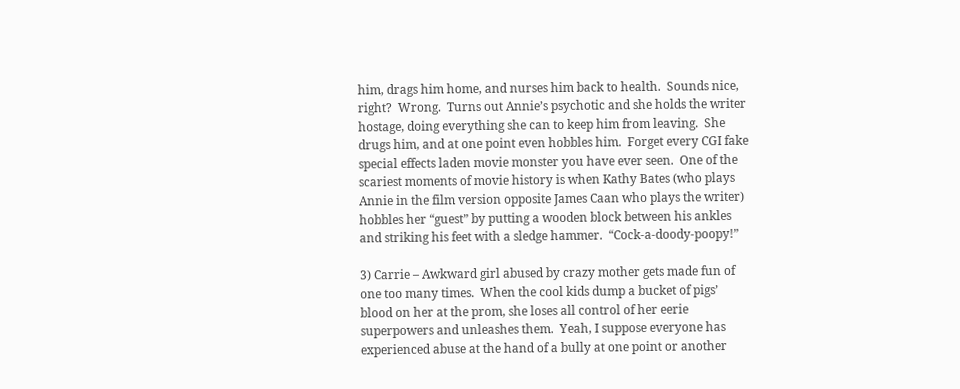him, drags him home, and nurses him back to health.  Sounds nice, right?  Wrong.  Turns out Annie’s psychotic and she holds the writer hostage, doing everything she can to keep him from leaving.  She drugs him, and at one point even hobbles him.  Forget every CGI fake special effects laden movie monster you have ever seen.  One of the scariest moments of movie history is when Kathy Bates (who plays Annie in the film version opposite James Caan who plays the writer) hobbles her “guest” by putting a wooden block between his ankles and striking his feet with a sledge hammer.  “Cock-a-doody-poopy!”

3) Carrie – Awkward girl abused by crazy mother gets made fun of one too many times.  When the cool kids dump a bucket of pigs’ blood on her at the prom, she loses all control of her eerie superpowers and unleashes them.  Yeah, I suppose everyone has experienced abuse at the hand of a bully at one point or another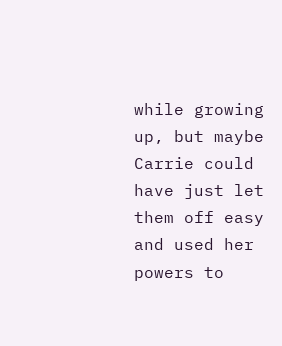while growing up, but maybe Carrie could have just let them off easy and used her powers to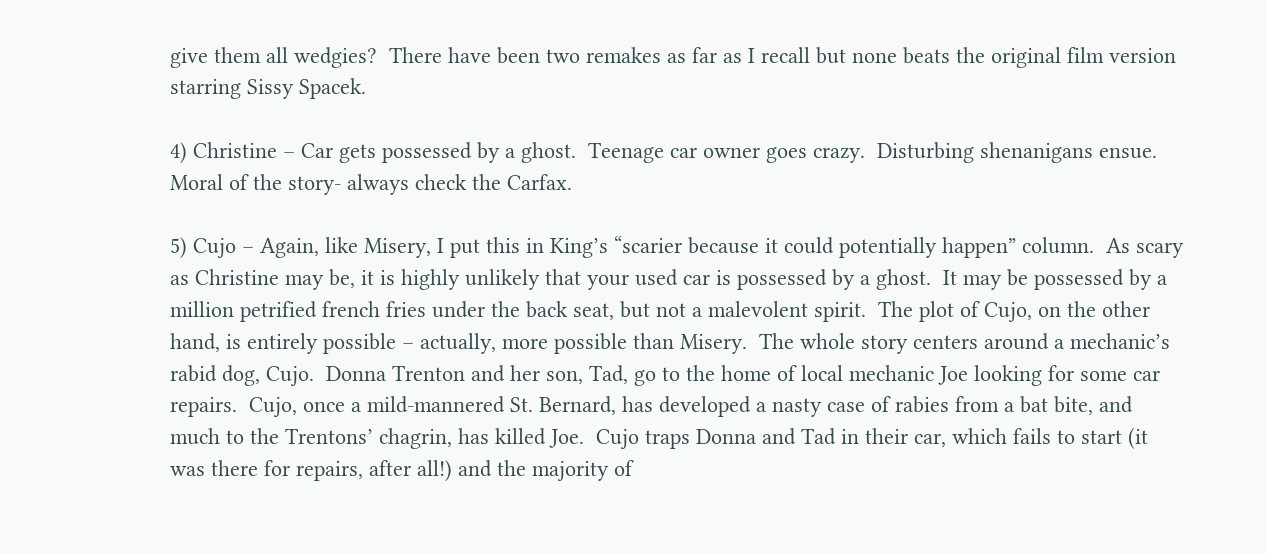give them all wedgies?  There have been two remakes as far as I recall but none beats the original film version starring Sissy Spacek.

4) Christine – Car gets possessed by a ghost.  Teenage car owner goes crazy.  Disturbing shenanigans ensue.  Moral of the story- always check the Carfax.

5) Cujo – Again, like Misery, I put this in King’s “scarier because it could potentially happen” column.  As scary as Christine may be, it is highly unlikely that your used car is possessed by a ghost.  It may be possessed by a million petrified french fries under the back seat, but not a malevolent spirit.  The plot of Cujo, on the other hand, is entirely possible – actually, more possible than Misery.  The whole story centers around a mechanic’s rabid dog, Cujo.  Donna Trenton and her son, Tad, go to the home of local mechanic Joe looking for some car repairs.  Cujo, once a mild-mannered St. Bernard, has developed a nasty case of rabies from a bat bite, and much to the Trentons’ chagrin, has killed Joe.  Cujo traps Donna and Tad in their car, which fails to start (it was there for repairs, after all!) and the majority of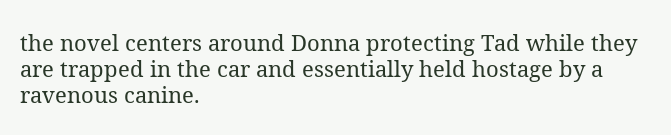the novel centers around Donna protecting Tad while they are trapped in the car and essentially held hostage by a ravenous canine.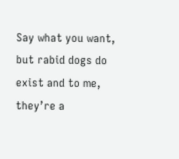Say what you want, but rabid dogs do exist and to me, they’re a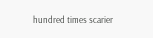hundred times scarier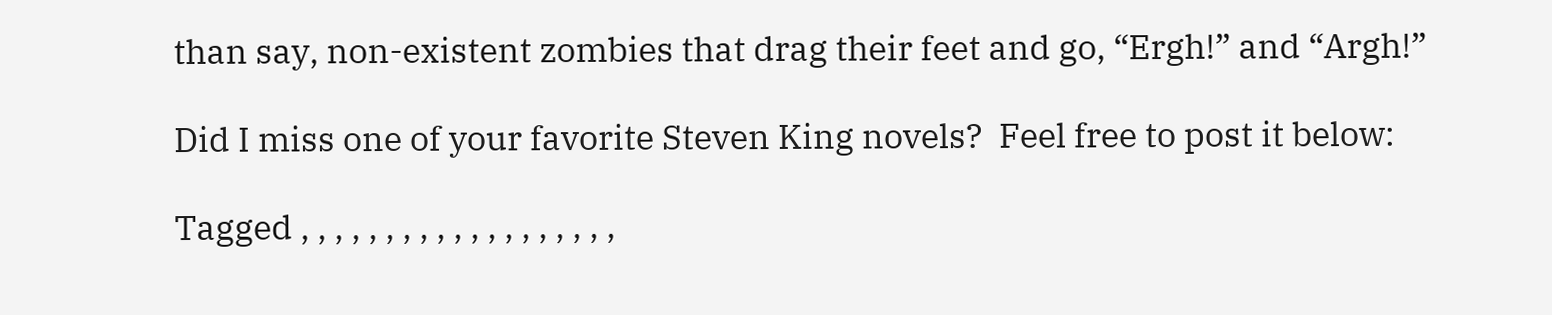than say, non-existent zombies that drag their feet and go, “Ergh!” and “Argh!”

Did I miss one of your favorite Steven King novels?  Feel free to post it below:

Tagged , , , , , , , , , , , , , , , , , , ,